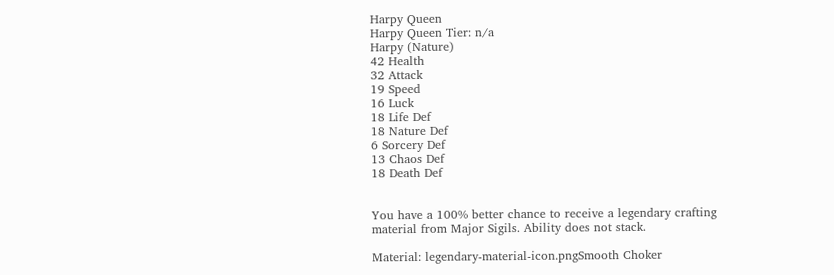Harpy Queen
Harpy Queen Tier: n/a
Harpy (Nature)
42 Health
32 Attack
19 Speed
16 Luck
18 Life Def
18 Nature Def
6 Sorcery Def
13 Chaos Def
18 Death Def


You have a 100% better chance to receive a legendary crafting material from Major Sigils. Ability does not stack.

Material: legendary-material-icon.pngSmooth Choker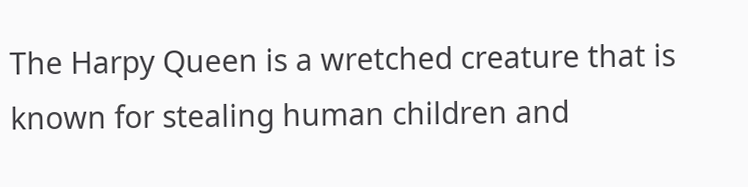The Harpy Queen is a wretched creature that is known for stealing human children and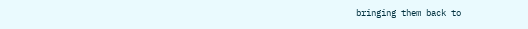bringing them back to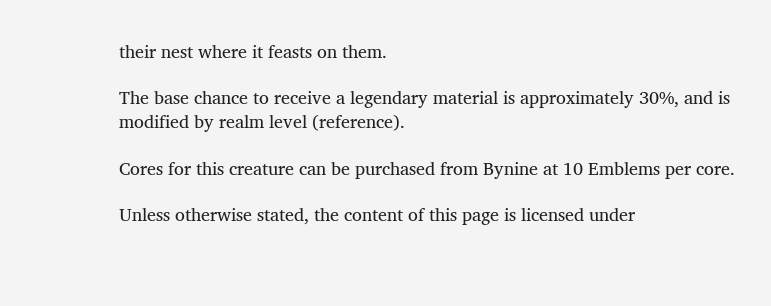their nest where it feasts on them.

The base chance to receive a legendary material is approximately 30%, and is modified by realm level (reference).

Cores for this creature can be purchased from Bynine at 10 Emblems per core.

Unless otherwise stated, the content of this page is licensed under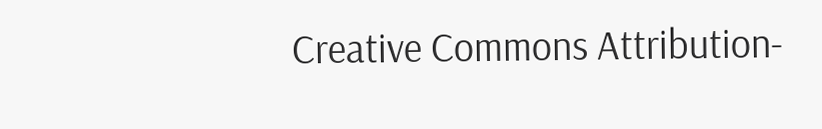Creative Commons Attribution-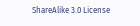ShareAlike 3.0 License